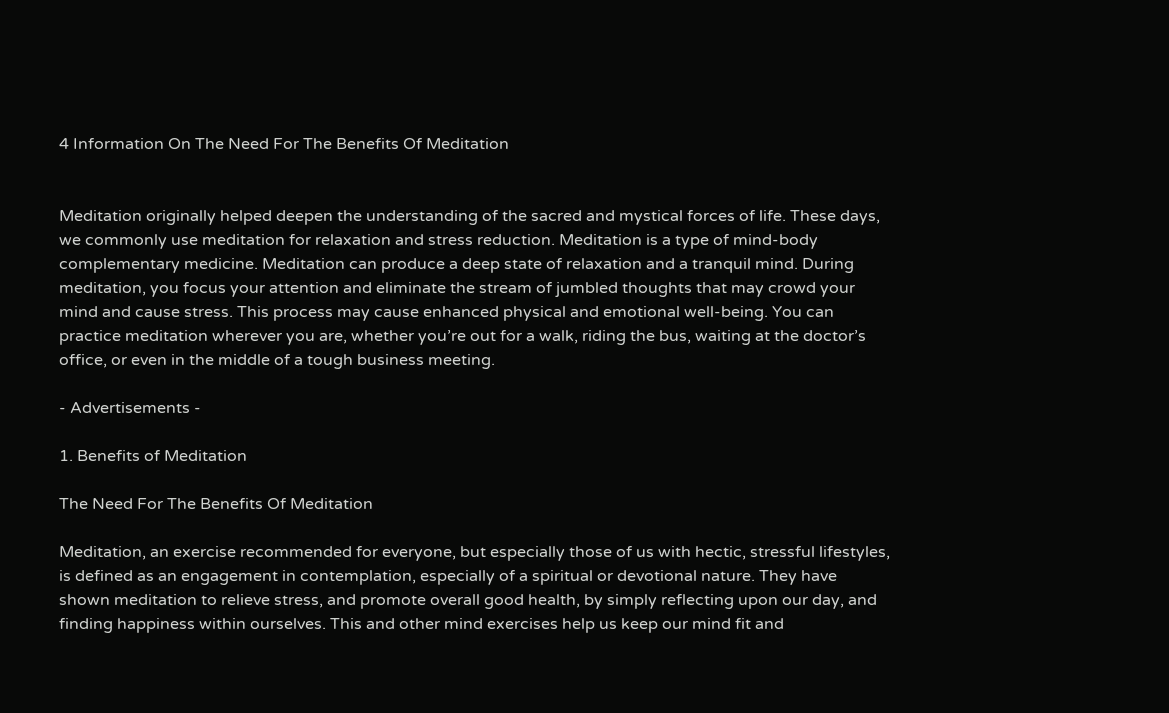4 Information On The Need For The Benefits Of Meditation


Meditation originally helped deepen the understanding of the sacred and mystical forces of life. These days, we commonly use meditation for relaxation and stress reduction. Meditation is a type of mind-body complementary medicine. Meditation can produce a deep state of relaxation and a tranquil mind. During meditation, you focus your attention and eliminate the stream of jumbled thoughts that may crowd your mind and cause stress. This process may cause enhanced physical and emotional well-being. You can practice meditation wherever you are, whether you’re out for a walk, riding the bus, waiting at the doctor’s office, or even in the middle of a tough business meeting.

- Advertisements -

1. Benefits of Meditation

The Need For The Benefits Of Meditation

Meditation, an exercise recommended for everyone, but especially those of us with hectic, stressful lifestyles, is defined as an engagement in contemplation, especially of a spiritual or devotional nature. They have shown meditation to relieve stress, and promote overall good health, by simply reflecting upon our day, and finding happiness within ourselves. This and other mind exercises help us keep our mind fit and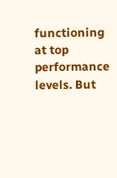functioning at top performance levels. But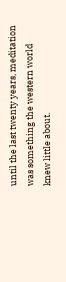until the last twenty years, meditation was something the western world knew little about.